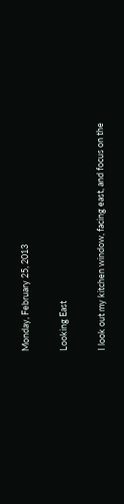Monday, February 25, 2013

Looking East

I look out my kitchen window, facing east, and focus on the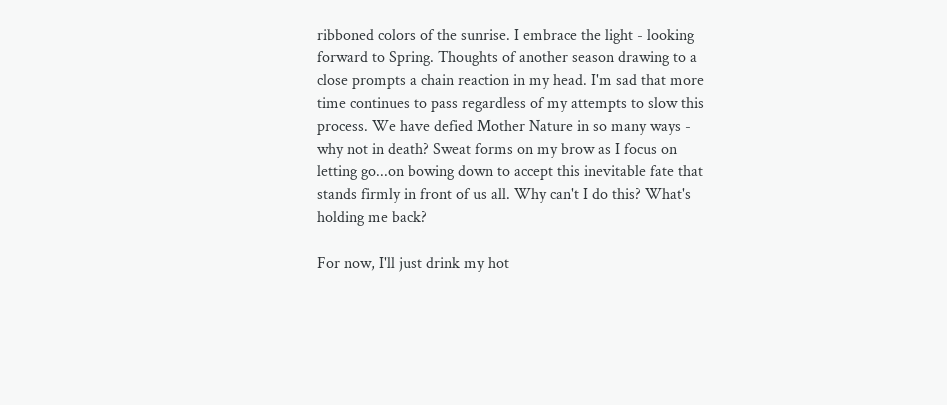ribboned colors of the sunrise. I embrace the light - looking forward to Spring. Thoughts of another season drawing to a close prompts a chain reaction in my head. I'm sad that more time continues to pass regardless of my attempts to slow this process. We have defied Mother Nature in so many ways - why not in death? Sweat forms on my brow as I focus on letting go...on bowing down to accept this inevitable fate that stands firmly in front of us all. Why can't I do this? What's holding me back?

For now, I'll just drink my hot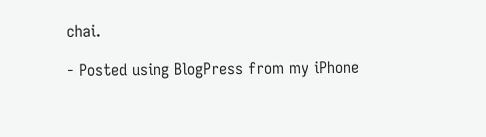chai.

- Posted using BlogPress from my iPhone